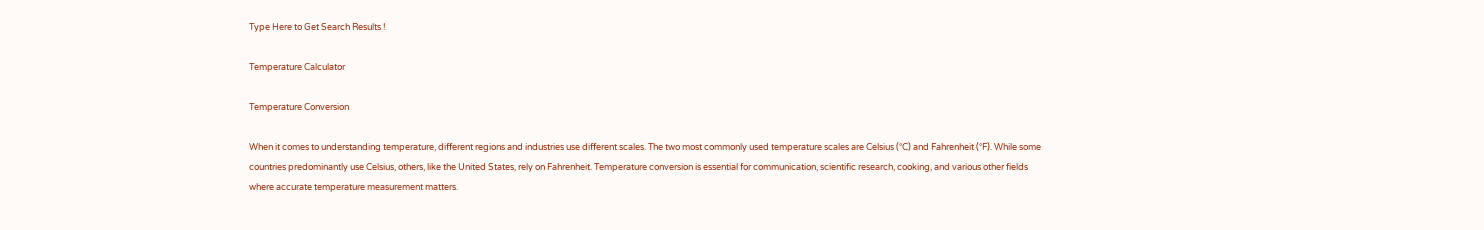Type Here to Get Search Results !

Temperature Calculator

Temperature Conversion

When it comes to understanding temperature, different regions and industries use different scales. The two most commonly used temperature scales are Celsius (°C) and Fahrenheit (°F). While some countries predominantly use Celsius, others, like the United States, rely on Fahrenheit. Temperature conversion is essential for communication, scientific research, cooking, and various other fields where accurate temperature measurement matters.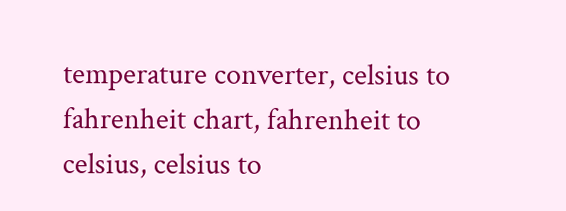temperature converter, celsius to fahrenheit chart, fahrenheit to celsius, celsius to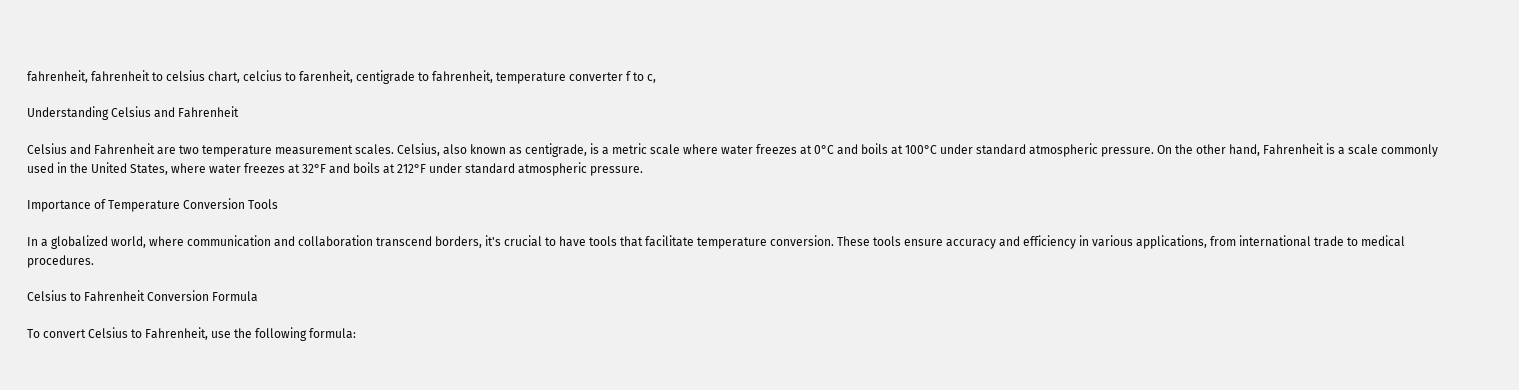fahrenheit, fahrenheit to celsius chart, celcius to farenheit, centigrade to fahrenheit, temperature converter f to c,

Understanding Celsius and Fahrenheit

Celsius and Fahrenheit are two temperature measurement scales. Celsius, also known as centigrade, is a metric scale where water freezes at 0°C and boils at 100°C under standard atmospheric pressure. On the other hand, Fahrenheit is a scale commonly used in the United States, where water freezes at 32°F and boils at 212°F under standard atmospheric pressure.

Importance of Temperature Conversion Tools

In a globalized world, where communication and collaboration transcend borders, it's crucial to have tools that facilitate temperature conversion. These tools ensure accuracy and efficiency in various applications, from international trade to medical procedures.

Celsius to Fahrenheit Conversion Formula

To convert Celsius to Fahrenheit, use the following formula: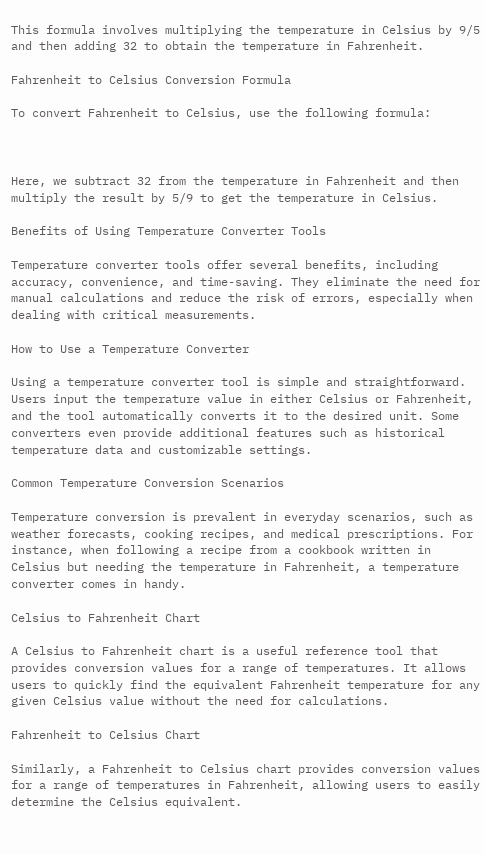This formula involves multiplying the temperature in Celsius by 9/5 and then adding 32 to obtain the temperature in Fahrenheit.

Fahrenheit to Celsius Conversion Formula

To convert Fahrenheit to Celsius, use the following formula:



Here, we subtract 32 from the temperature in Fahrenheit and then multiply the result by 5/9 to get the temperature in Celsius.

Benefits of Using Temperature Converter Tools

Temperature converter tools offer several benefits, including accuracy, convenience, and time-saving. They eliminate the need for manual calculations and reduce the risk of errors, especially when dealing with critical measurements.

How to Use a Temperature Converter

Using a temperature converter tool is simple and straightforward. Users input the temperature value in either Celsius or Fahrenheit, and the tool automatically converts it to the desired unit. Some converters even provide additional features such as historical temperature data and customizable settings.

Common Temperature Conversion Scenarios

Temperature conversion is prevalent in everyday scenarios, such as weather forecasts, cooking recipes, and medical prescriptions. For instance, when following a recipe from a cookbook written in Celsius but needing the temperature in Fahrenheit, a temperature converter comes in handy.

Celsius to Fahrenheit Chart

A Celsius to Fahrenheit chart is a useful reference tool that provides conversion values for a range of temperatures. It allows users to quickly find the equivalent Fahrenheit temperature for any given Celsius value without the need for calculations.

Fahrenheit to Celsius Chart

Similarly, a Fahrenheit to Celsius chart provides conversion values for a range of temperatures in Fahrenheit, allowing users to easily determine the Celsius equivalent.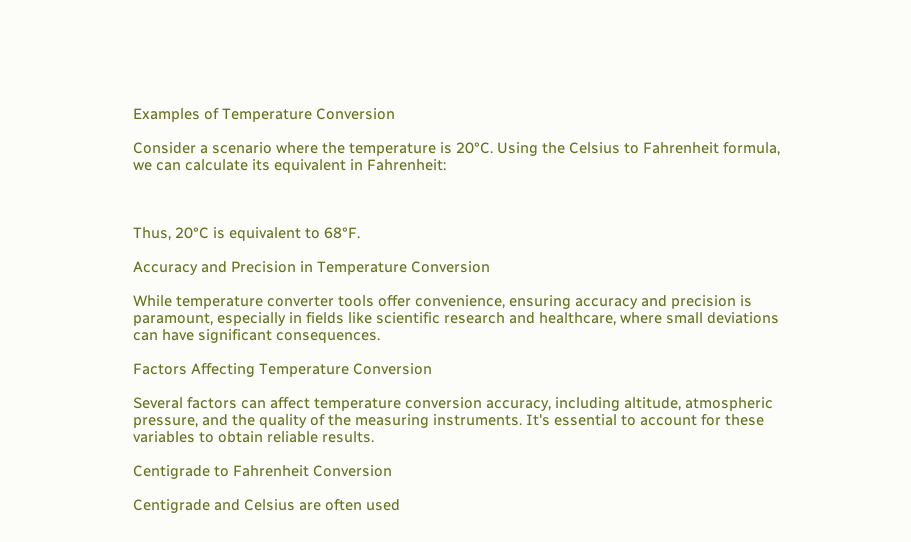Examples of Temperature Conversion

Consider a scenario where the temperature is 20°C. Using the Celsius to Fahrenheit formula, we can calculate its equivalent in Fahrenheit:



Thus, 20°C is equivalent to 68°F.

Accuracy and Precision in Temperature Conversion

While temperature converter tools offer convenience, ensuring accuracy and precision is paramount, especially in fields like scientific research and healthcare, where small deviations can have significant consequences.

Factors Affecting Temperature Conversion

Several factors can affect temperature conversion accuracy, including altitude, atmospheric pressure, and the quality of the measuring instruments. It's essential to account for these variables to obtain reliable results.

Centigrade to Fahrenheit Conversion

Centigrade and Celsius are often used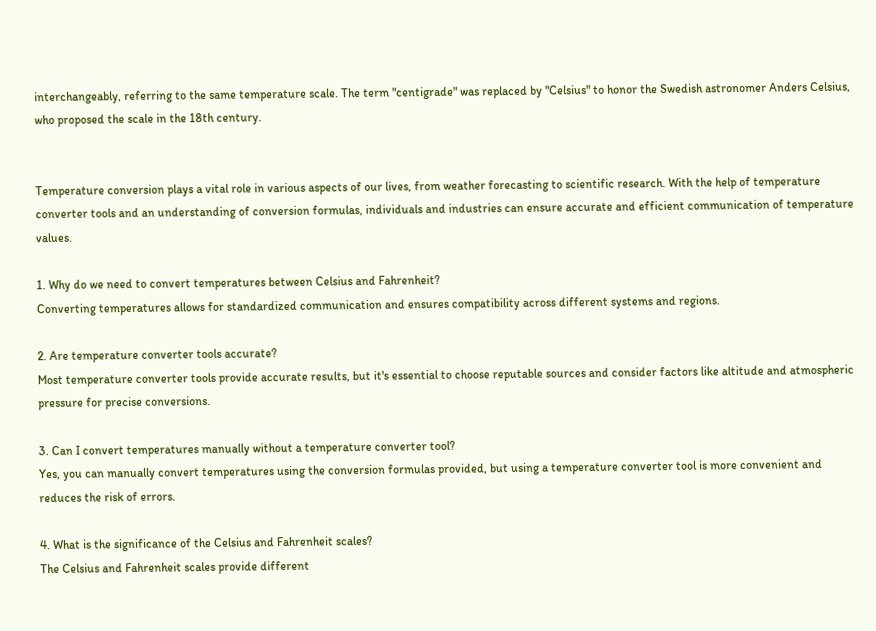interchangeably, referring to the same temperature scale. The term "centigrade" was replaced by "Celsius" to honor the Swedish astronomer Anders Celsius, who proposed the scale in the 18th century.


Temperature conversion plays a vital role in various aspects of our lives, from weather forecasting to scientific research. With the help of temperature converter tools and an understanding of conversion formulas, individuals and industries can ensure accurate and efficient communication of temperature values.

1. Why do we need to convert temperatures between Celsius and Fahrenheit?
Converting temperatures allows for standardized communication and ensures compatibility across different systems and regions.

2. Are temperature converter tools accurate?
Most temperature converter tools provide accurate results, but it's essential to choose reputable sources and consider factors like altitude and atmospheric pressure for precise conversions.

3. Can I convert temperatures manually without a temperature converter tool?
Yes, you can manually convert temperatures using the conversion formulas provided, but using a temperature converter tool is more convenient and reduces the risk of errors.

4. What is the significance of the Celsius and Fahrenheit scales?
The Celsius and Fahrenheit scales provide different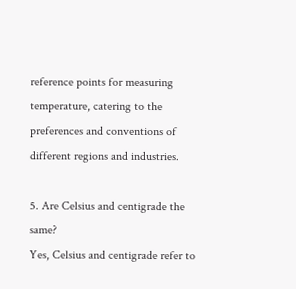reference points for measuring temperature, catering to the preferences and conventions of different regions and industries.

5. Are Celsius and centigrade the same?
Yes, Celsius and centigrade refer to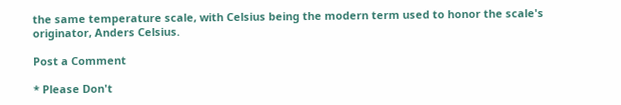the same temperature scale, with Celsius being the modern term used to honor the scale's originator, Anders Celsius.

Post a Comment

* Please Don't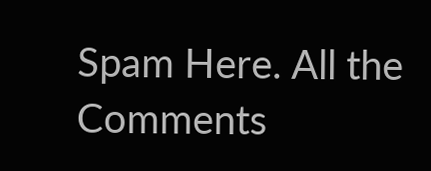Spam Here. All the Comments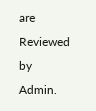are Reviewed by Admin.